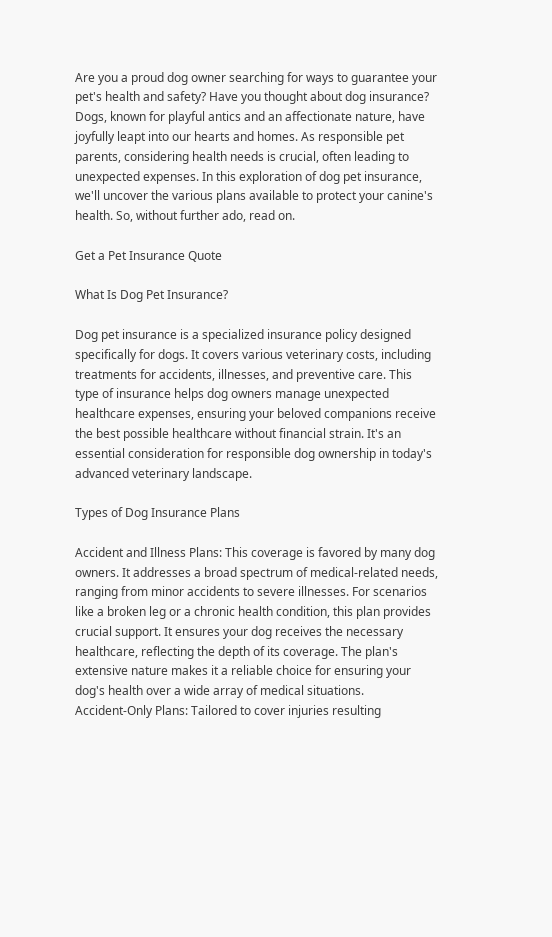Are you a proud dog owner searching for ways to guarantee your pet's health and safety? Have you thought about dog insurance? Dogs, known for playful antics and an affectionate nature, have joyfully leapt into our hearts and homes. As responsible pet parents, considering health needs is crucial, often leading to unexpected expenses. In this exploration of dog pet insurance, we'll uncover the various plans available to protect your canine's health. So, without further ado, read on.

Get a Pet Insurance Quote

What Is Dog Pet Insurance?

Dog pet insurance is a specialized insurance policy designed specifically for dogs. It covers various veterinary costs, including treatments for accidents, illnesses, and preventive care. This type of insurance helps dog owners manage unexpected healthcare expenses, ensuring your beloved companions receive the best possible healthcare without financial strain. It's an essential consideration for responsible dog ownership in today's advanced veterinary landscape.

Types of Dog Insurance Plans

Accident and Illness Plans: This coverage is favored by many dog owners. It addresses a broad spectrum of medical-related needs, ranging from minor accidents to severe illnesses. For scenarios like a broken leg or a chronic health condition, this plan provides crucial support. It ensures your dog receives the necessary healthcare, reflecting the depth of its coverage. The plan's extensive nature makes it a reliable choice for ensuring your dog's health over a wide array of medical situations.
Accident-Only Plans: Tailored to cover injuries resulting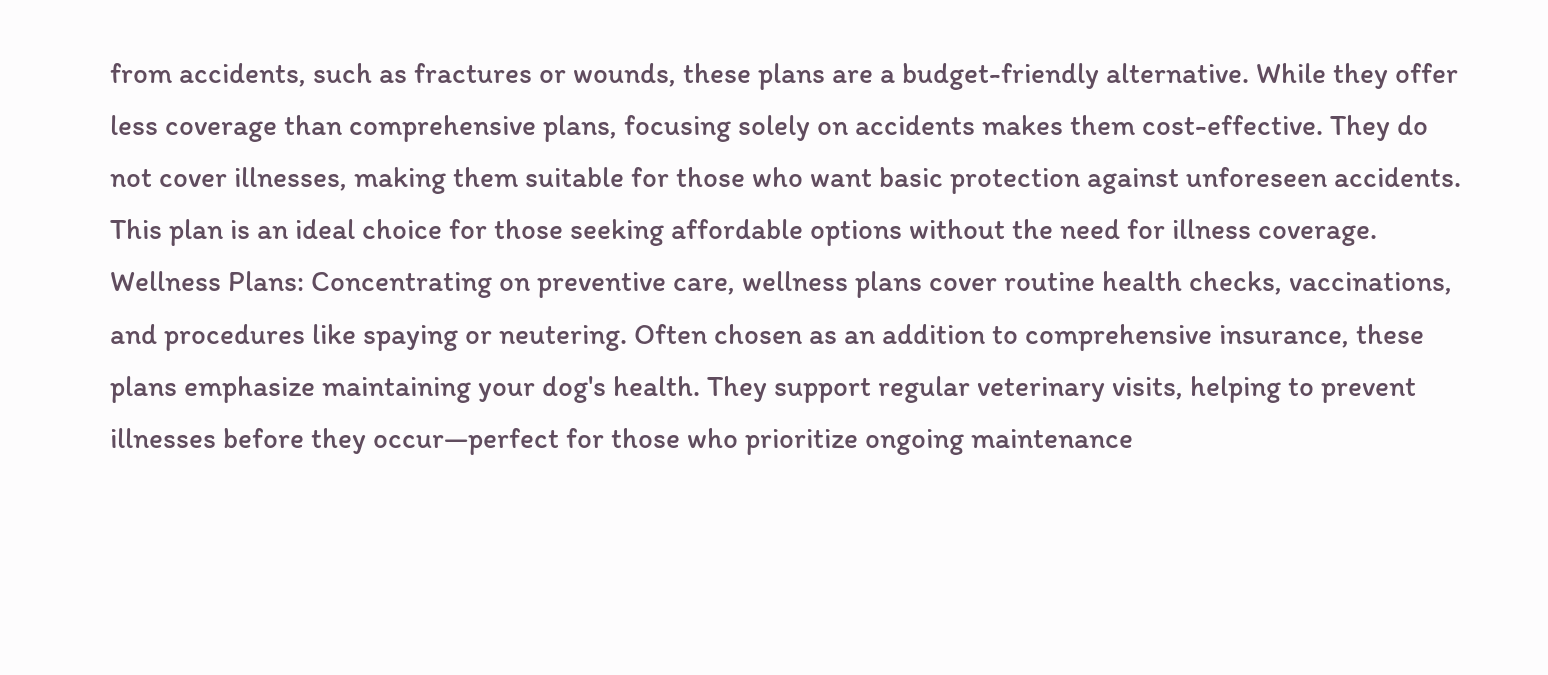from accidents, such as fractures or wounds, these plans are a budget-friendly alternative. While they offer less coverage than comprehensive plans, focusing solely on accidents makes them cost-effective. They do not cover illnesses, making them suitable for those who want basic protection against unforeseen accidents. This plan is an ideal choice for those seeking affordable options without the need for illness coverage.
Wellness Plans: Concentrating on preventive care, wellness plans cover routine health checks, vaccinations, and procedures like spaying or neutering. Often chosen as an addition to comprehensive insurance, these plans emphasize maintaining your dog's health. They support regular veterinary visits, helping to prevent illnesses before they occur—perfect for those who prioritize ongoing maintenance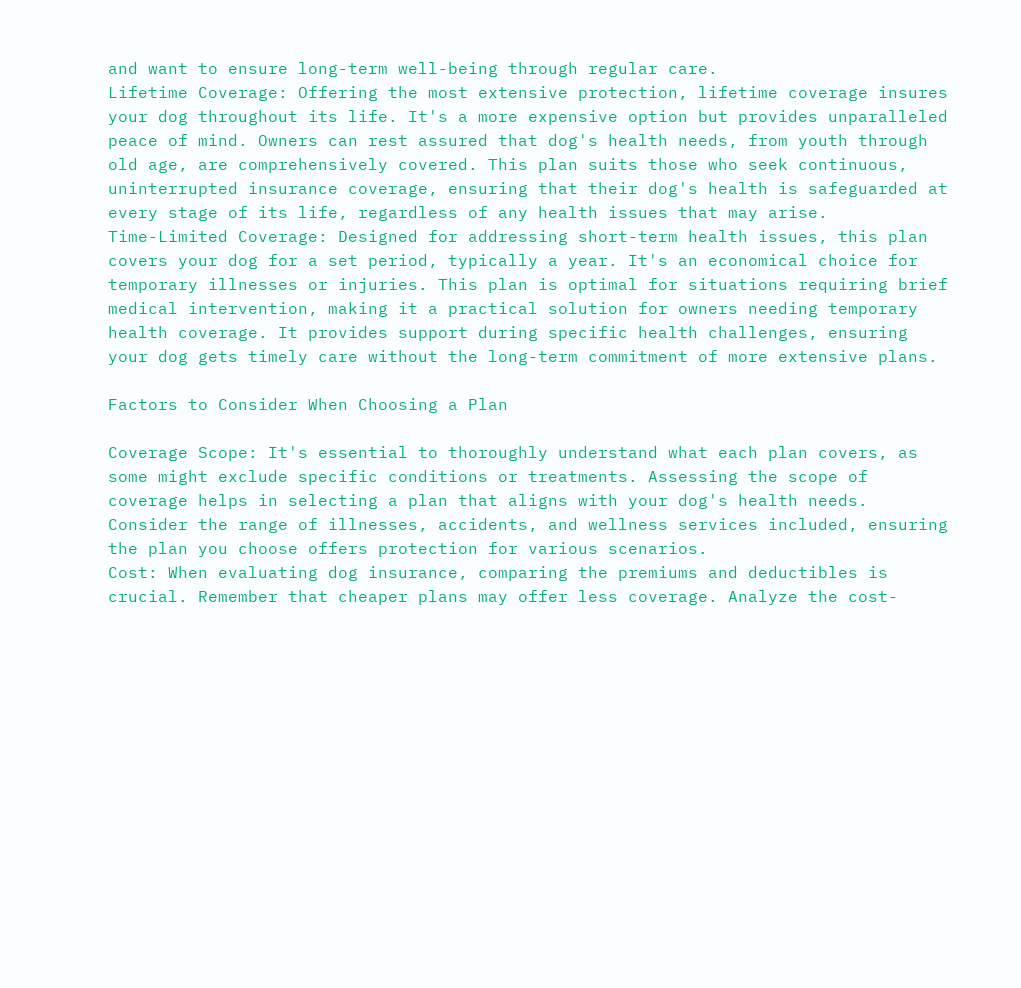and want to ensure long-term well-being through regular care.
Lifetime Coverage: Offering the most extensive protection, lifetime coverage insures your dog throughout its life. It's a more expensive option but provides unparalleled peace of mind. Owners can rest assured that dog's health needs, from youth through old age, are comprehensively covered. This plan suits those who seek continuous, uninterrupted insurance coverage, ensuring that their dog's health is safeguarded at every stage of its life, regardless of any health issues that may arise.
Time-Limited Coverage: Designed for addressing short-term health issues, this plan covers your dog for a set period, typically a year. It's an economical choice for temporary illnesses or injuries. This plan is optimal for situations requiring brief medical intervention, making it a practical solution for owners needing temporary health coverage. It provides support during specific health challenges, ensuring your dog gets timely care without the long-term commitment of more extensive plans.

Factors to Consider When Choosing a Plan

Coverage Scope: It's essential to thoroughly understand what each plan covers, as some might exclude specific conditions or treatments. Assessing the scope of coverage helps in selecting a plan that aligns with your dog's health needs. Consider the range of illnesses, accidents, and wellness services included, ensuring the plan you choose offers protection for various scenarios.
Cost: When evaluating dog insurance, comparing the premiums and deductibles is crucial. Remember that cheaper plans may offer less coverage. Analyze the cost-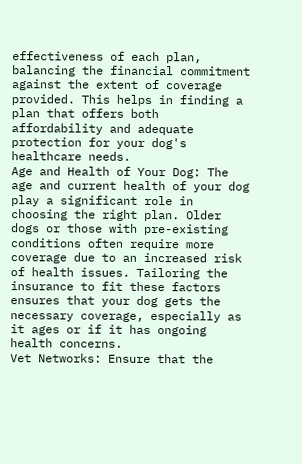effectiveness of each plan, balancing the financial commitment against the extent of coverage provided. This helps in finding a plan that offers both affordability and adequate protection for your dog's healthcare needs.
Age and Health of Your Dog: The age and current health of your dog play a significant role in choosing the right plan. Older dogs or those with pre-existing conditions often require more coverage due to an increased risk of health issues. Tailoring the insurance to fit these factors ensures that your dog gets the necessary coverage, especially as it ages or if it has ongoing health concerns.
Vet Networks: Ensure that the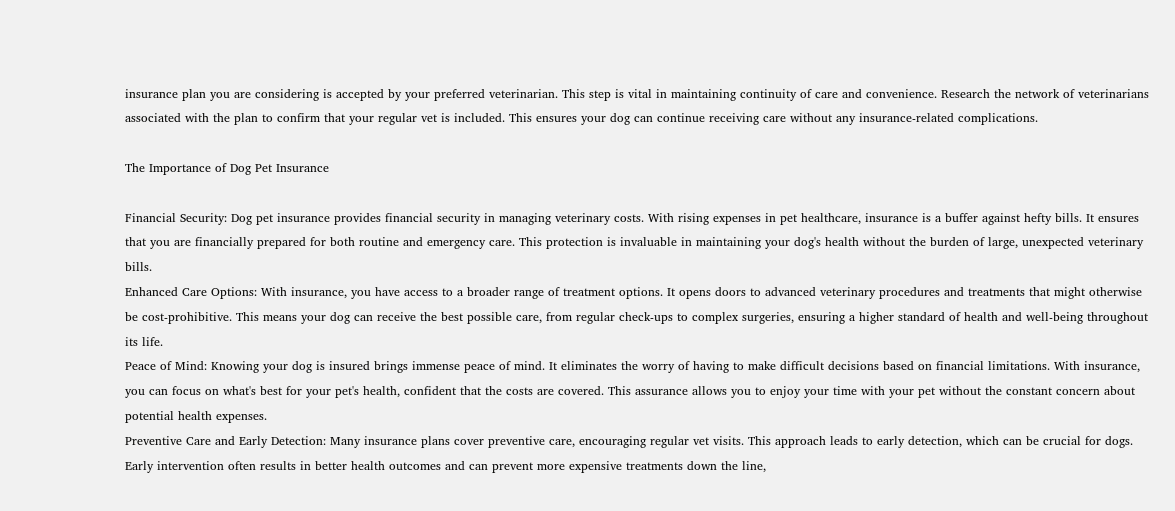insurance plan you are considering is accepted by your preferred veterinarian. This step is vital in maintaining continuity of care and convenience. Research the network of veterinarians associated with the plan to confirm that your regular vet is included. This ensures your dog can continue receiving care without any insurance-related complications.

The Importance of Dog Pet Insurance

Financial Security: Dog pet insurance provides financial security in managing veterinary costs. With rising expenses in pet healthcare, insurance is a buffer against hefty bills. It ensures that you are financially prepared for both routine and emergency care. This protection is invaluable in maintaining your dog's health without the burden of large, unexpected veterinary bills.
Enhanced Care Options: With insurance, you have access to a broader range of treatment options. It opens doors to advanced veterinary procedures and treatments that might otherwise be cost-prohibitive. This means your dog can receive the best possible care, from regular check-ups to complex surgeries, ensuring a higher standard of health and well-being throughout its life.
Peace of Mind: Knowing your dog is insured brings immense peace of mind. It eliminates the worry of having to make difficult decisions based on financial limitations. With insurance, you can focus on what's best for your pet's health, confident that the costs are covered. This assurance allows you to enjoy your time with your pet without the constant concern about potential health expenses.
Preventive Care and Early Detection: Many insurance plans cover preventive care, encouraging regular vet visits. This approach leads to early detection, which can be crucial for dogs. Early intervention often results in better health outcomes and can prevent more expensive treatments down the line,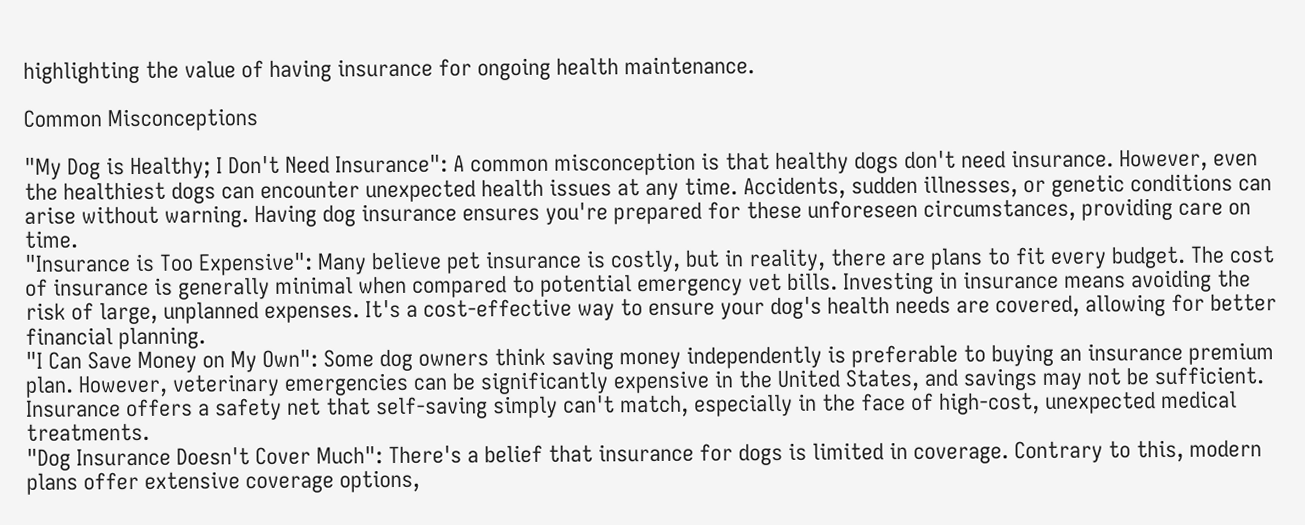highlighting the value of having insurance for ongoing health maintenance.

Common Misconceptions

"My Dog is Healthy; I Don't Need Insurance": A common misconception is that healthy dogs don't need insurance. However, even the healthiest dogs can encounter unexpected health issues at any time. Accidents, sudden illnesses, or genetic conditions can arise without warning. Having dog insurance ensures you're prepared for these unforeseen circumstances, providing care on time.
"Insurance is Too Expensive": Many believe pet insurance is costly, but in reality, there are plans to fit every budget. The cost of insurance is generally minimal when compared to potential emergency vet bills. Investing in insurance means avoiding the risk of large, unplanned expenses. It's a cost-effective way to ensure your dog's health needs are covered, allowing for better financial planning.
"I Can Save Money on My Own": Some dog owners think saving money independently is preferable to buying an insurance premium plan. However, veterinary emergencies can be significantly expensive in the United States, and savings may not be sufficient. Insurance offers a safety net that self-saving simply can't match, especially in the face of high-cost, unexpected medical treatments.
"Dog Insurance Doesn't Cover Much": There's a belief that insurance for dogs is limited in coverage. Contrary to this, modern plans offer extensive coverage options,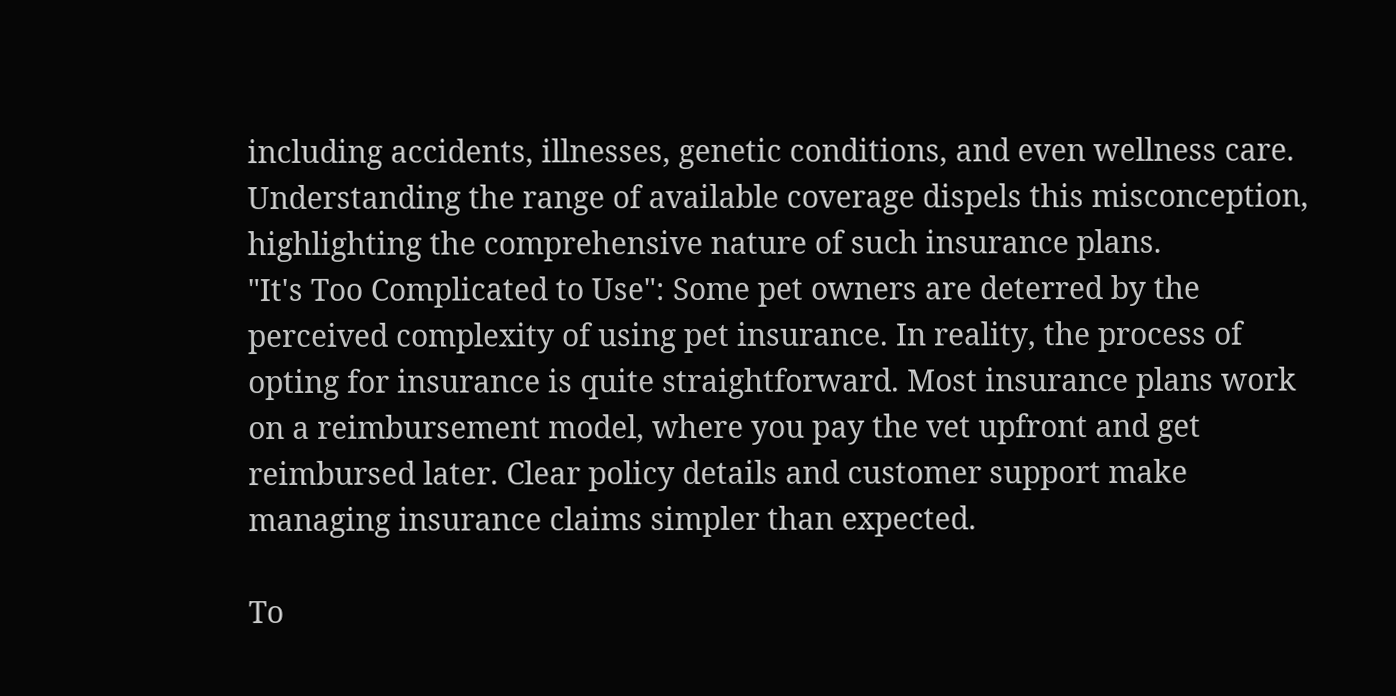including accidents, illnesses, genetic conditions, and even wellness care. Understanding the range of available coverage dispels this misconception, highlighting the comprehensive nature of such insurance plans.
"It's Too Complicated to Use": Some pet owners are deterred by the perceived complexity of using pet insurance. In reality, the process of opting for insurance is quite straightforward. Most insurance plans work on a reimbursement model, where you pay the vet upfront and get reimbursed later. Clear policy details and customer support make managing insurance claims simpler than expected.

To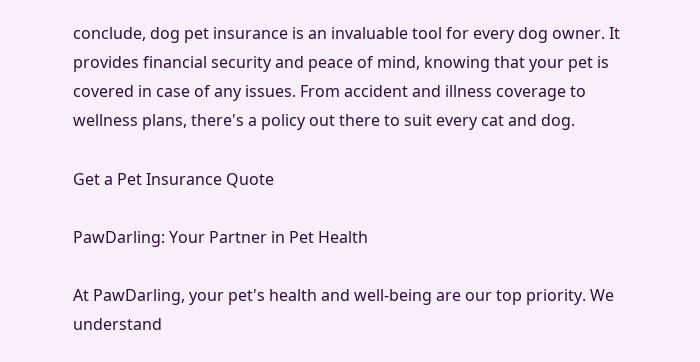conclude, dog pet insurance is an invaluable tool for every dog owner. It provides financial security and peace of mind, knowing that your pet is covered in case of any issues. From accident and illness coverage to wellness plans, there's a policy out there to suit every cat and dog.

Get a Pet Insurance Quote

PawDarling: Your Partner in Pet Health

At PawDarling, your pet's health and well-being are our top priority. We understand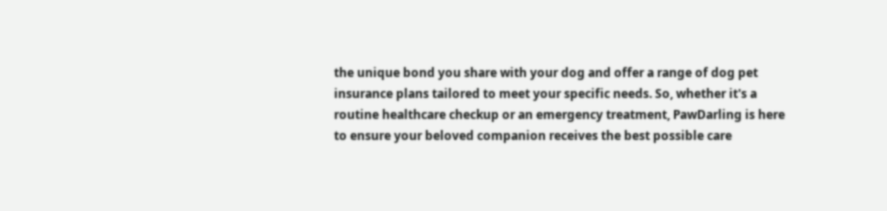the unique bond you share with your dog and offer a range of dog pet insurance plans tailored to meet your specific needs. So, whether it's a routine healthcare checkup or an emergency treatment, PawDarling is here to ensure your beloved companion receives the best possible care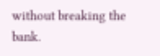without breaking the bank.